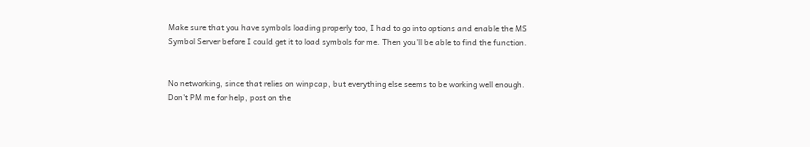Make sure that you have symbols loading properly too, I had to go into options and enable the MS Symbol Server before I could get it to load symbols for me. Then you'll be able to find the function.


No networking, since that relies on winpcap, but everything else seems to be working well enough.
Don't PM me for help, post on the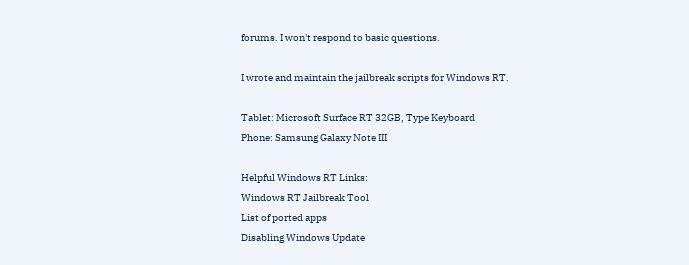forums. I won't respond to basic questions.

I wrote and maintain the jailbreak scripts for Windows RT.

Tablet: Microsoft Surface RT 32GB, Type Keyboard
Phone: Samsung Galaxy Note III

Helpful Windows RT Links:
Windows RT Jailbreak Tool
List of ported apps
Disabling Windows Update